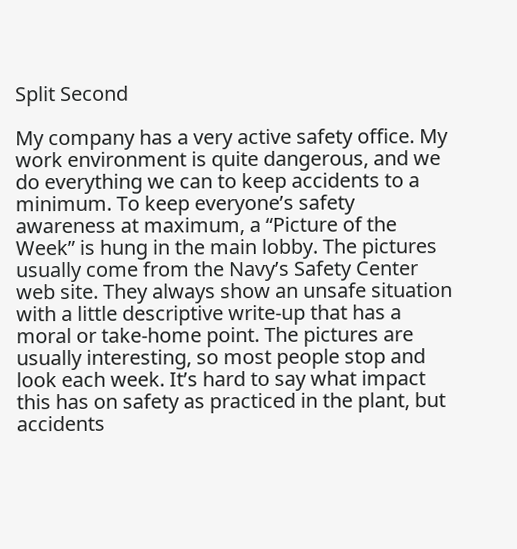Split Second

My company has a very active safety office. My work environment is quite dangerous, and we do everything we can to keep accidents to a minimum. To keep everyone’s safety awareness at maximum, a “Picture of the Week” is hung in the main lobby. The pictures usually come from the Navy’s Safety Center web site. They always show an unsafe situation with a little descriptive write-up that has a moral or take-home point. The pictures are usually interesting, so most people stop and look each week. It’s hard to say what impact this has on safety as practiced in the plant, but accidents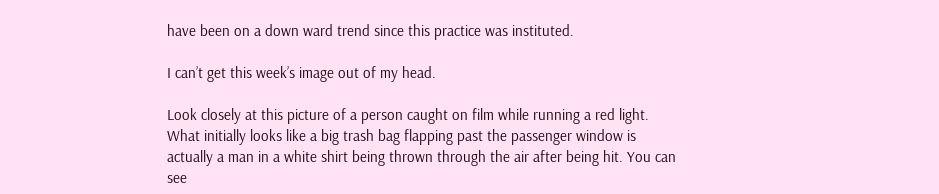have been on a down ward trend since this practice was instituted.

I can’t get this week’s image out of my head.

Look closely at this picture of a person caught on film while running a red light. What initially looks like a big trash bag flapping past the passenger window is actually a man in a white shirt being thrown through the air after being hit. You can see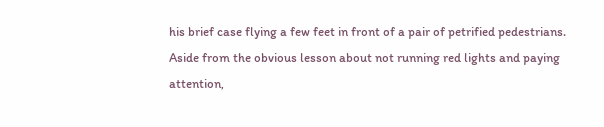his brief case flying a few feet in front of a pair of petrified pedestrians.
Aside from the obvious lesson about not running red lights and paying attention,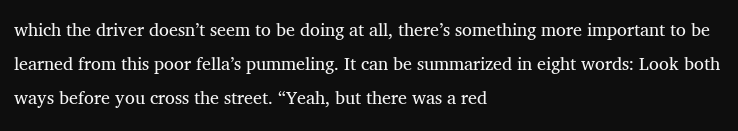which the driver doesn’t seem to be doing at all, there’s something more important to be learned from this poor fella’s pummeling. It can be summarized in eight words: Look both ways before you cross the street. “Yeah, but there was a red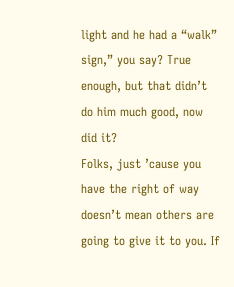light and he had a “walk” sign,” you say? True enough, but that didn’t do him much good, now did it?
Folks, just ’cause you have the right of way doesn’t mean others are going to give it to you. If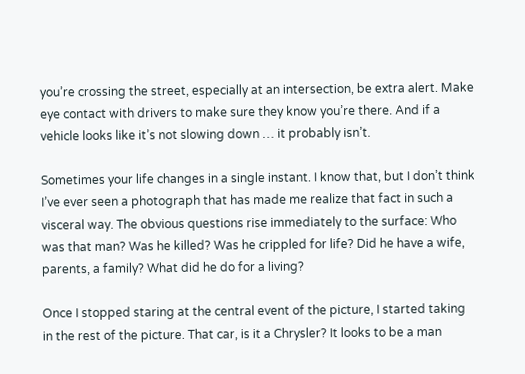you’re crossing the street, especially at an intersection, be extra alert. Make eye contact with drivers to make sure they know you’re there. And if a vehicle looks like it’s not slowing down … it probably isn’t.

Sometimes your life changes in a single instant. I know that, but I don’t think I’ve ever seen a photograph that has made me realize that fact in such a visceral way. The obvious questions rise immediately to the surface: Who was that man? Was he killed? Was he crippled for life? Did he have a wife, parents, a family? What did he do for a living?

Once I stopped staring at the central event of the picture, I started taking in the rest of the picture. That car, is it a Chrysler? It looks to be a man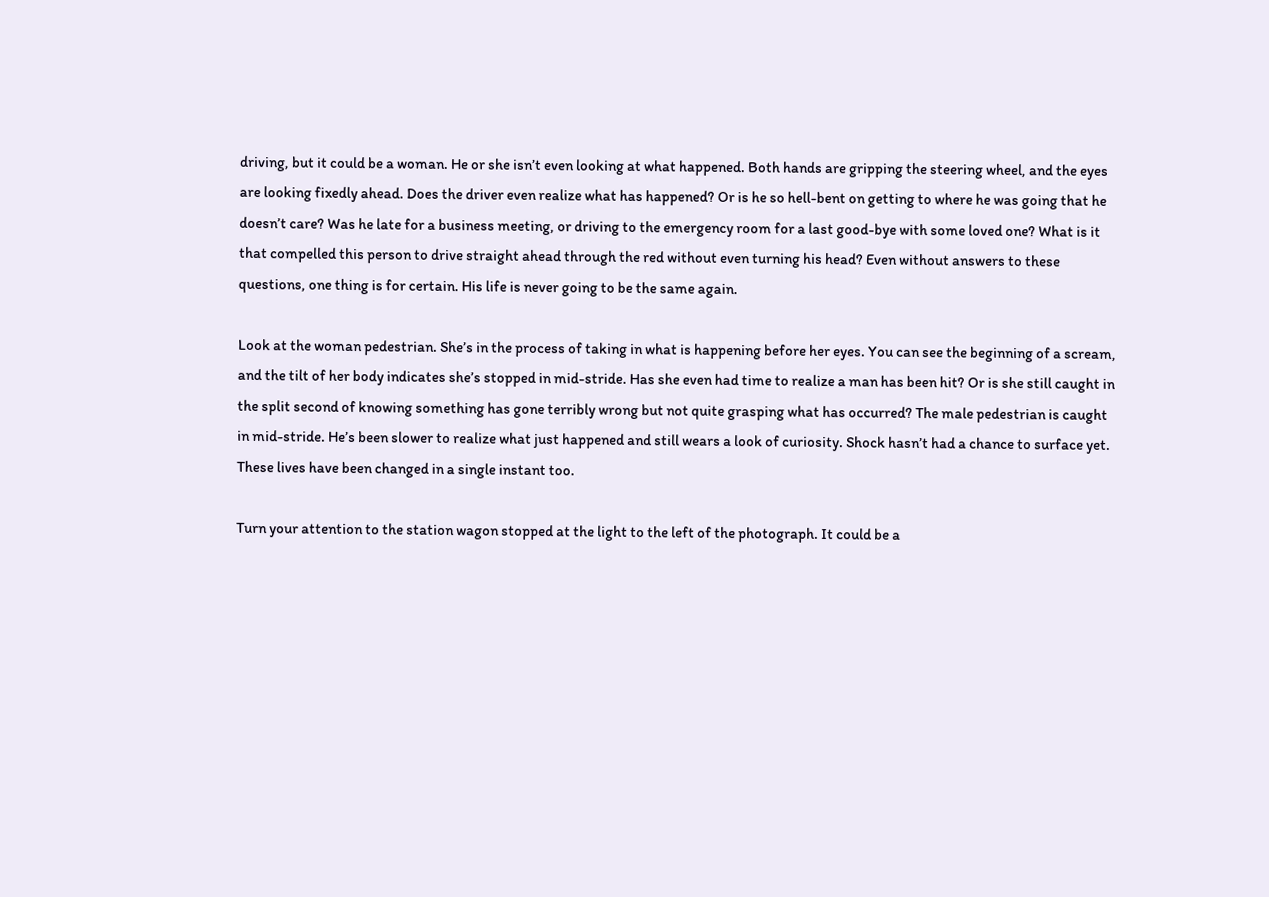driving, but it could be a woman. He or she isn’t even looking at what happened. Both hands are gripping the steering wheel, and the eyes are looking fixedly ahead. Does the driver even realize what has happened? Or is he so hell-bent on getting to where he was going that he doesn’t care? Was he late for a business meeting, or driving to the emergency room for a last good-bye with some loved one? What is it that compelled this person to drive straight ahead through the red without even turning his head? Even without answers to these questions, one thing is for certain. His life is never going to be the same again.

Look at the woman pedestrian. She’s in the process of taking in what is happening before her eyes. You can see the beginning of a scream, and the tilt of her body indicates she’s stopped in mid-stride. Has she even had time to realize a man has been hit? Or is she still caught in the split second of knowing something has gone terribly wrong but not quite grasping what has occurred? The male pedestrian is caught in mid-stride. He’s been slower to realize what just happened and still wears a look of curiosity. Shock hasn’t had a chance to surface yet. These lives have been changed in a single instant too.

Turn your attention to the station wagon stopped at the light to the left of the photograph. It could be a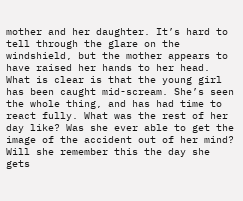mother and her daughter. It’s hard to tell through the glare on the windshield, but the mother appears to have raised her hands to her head. What is clear is that the young girl has been caught mid-scream. She’s seen the whole thing, and has had time to react fully. What was the rest of her day like? Was she ever able to get the image of the accident out of her mind? Will she remember this the day she gets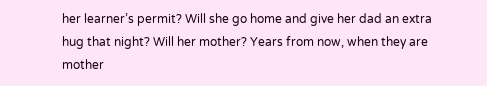her learner’s permit? Will she go home and give her dad an extra hug that night? Will her mother? Years from now, when they are mother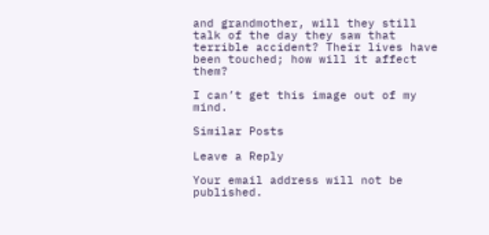and grandmother, will they still talk of the day they saw that terrible accident? Their lives have been touched; how will it affect them?

I can’t get this image out of my mind.

Similar Posts

Leave a Reply

Your email address will not be published.